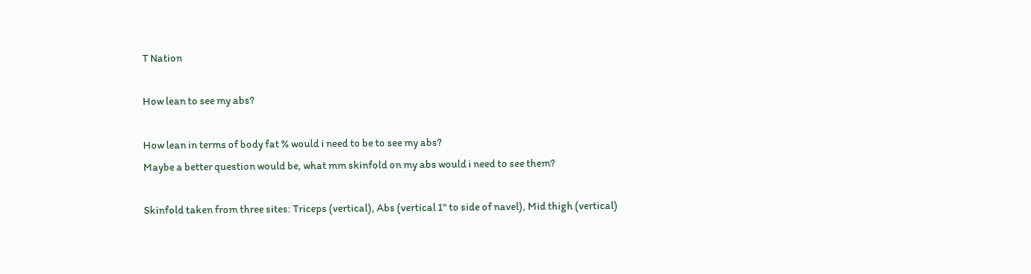T Nation

How lean to see my abs?

How lean in terms of body fat % would i need to be to see my abs?
Maybe a better question would be, what mm skinfold on my abs would i need to see them?

Skinfold taken from three sites: Triceps (vertical), Abs (vertical 1" to side of navel), Mid thigh (vertical)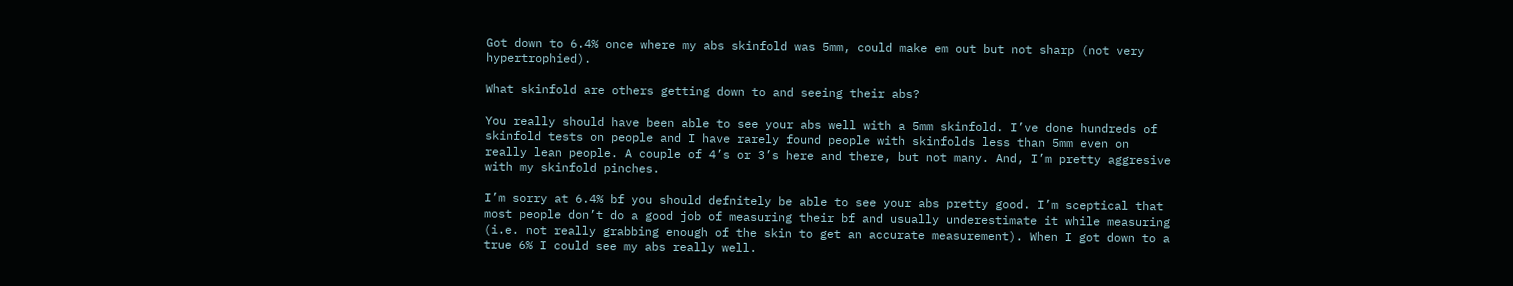Got down to 6.4% once where my abs skinfold was 5mm, could make em out but not sharp (not very hypertrophied).

What skinfold are others getting down to and seeing their abs?

You really should have been able to see your abs well with a 5mm skinfold. I’ve done hundreds of skinfold tests on people and I have rarely found people with skinfolds less than 5mm even on really lean people. A couple of 4’s or 3’s here and there, but not many. And, I’m pretty aggresive with my skinfold pinches.

I’m sorry at 6.4% bf you should defnitely be able to see your abs pretty good. I’m sceptical that most people don’t do a good job of measuring their bf and usually underestimate it while measuring (i.e. not really grabbing enough of the skin to get an accurate measurement). When I got down to a true 6% I could see my abs really well.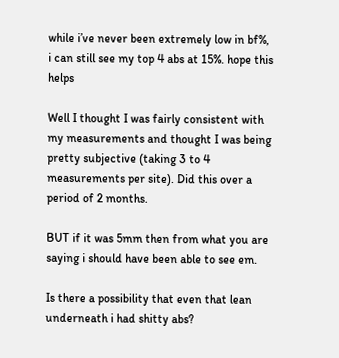while i’ve never been extremely low in bf%, i can still see my top 4 abs at 15%. hope this helps

Well I thought I was fairly consistent with my measurements and thought I was being pretty subjective (taking 3 to 4 measurements per site). Did this over a period of 2 months.

BUT if it was 5mm then from what you are saying i should have been able to see em.

Is there a possibility that even that lean underneath i had shitty abs?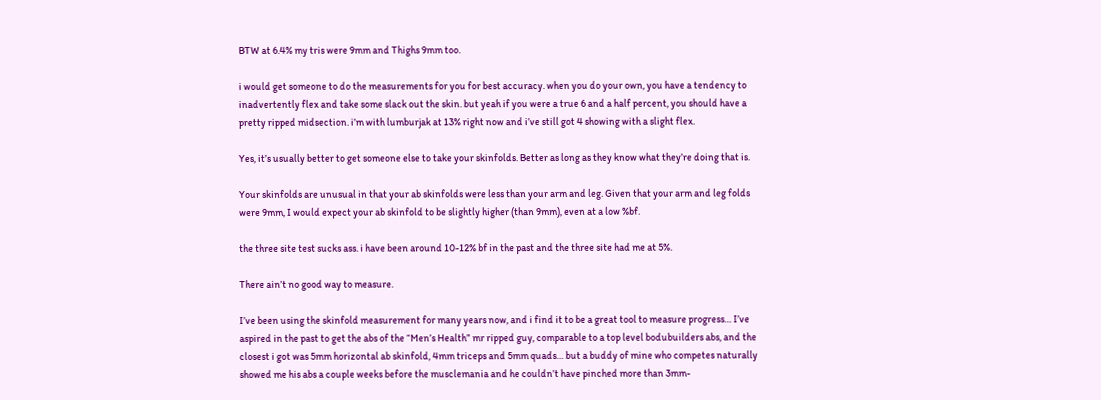BTW at 6.4% my tris were 9mm and Thighs 9mm too.

i would get someone to do the measurements for you for best accuracy. when you do your own, you have a tendency to inadvertently flex and take some slack out the skin. but yeah if you were a true 6 and a half percent, you should have a pretty ripped midsection. i’m with lumburjak at 13% right now and i’ve still got 4 showing with a slight flex.

Yes, it’s usually better to get someone else to take your skinfolds. Better as long as they know what they’re doing that is.

Your skinfolds are unusual in that your ab skinfolds were less than your arm and leg. Given that your arm and leg folds were 9mm, I would expect your ab skinfold to be slightly higher (than 9mm), even at a low %bf.

the three site test sucks ass. i have been around 10-12% bf in the past and the three site had me at 5%.

There ain’t no good way to measure.

I’ve been using the skinfold measurement for many years now, and i find it to be a great tool to measure progress… I’ve aspired in the past to get the abs of the “Men’s Health” mr ripped guy, comparable to a top level bodubuilders abs, and the closest i got was 5mm horizontal ab skinfold, 4mm triceps and 5mm quads… but a buddy of mine who competes naturally showed me his abs a couple weeks before the musclemania and he couldn’t have pinched more than 3mm-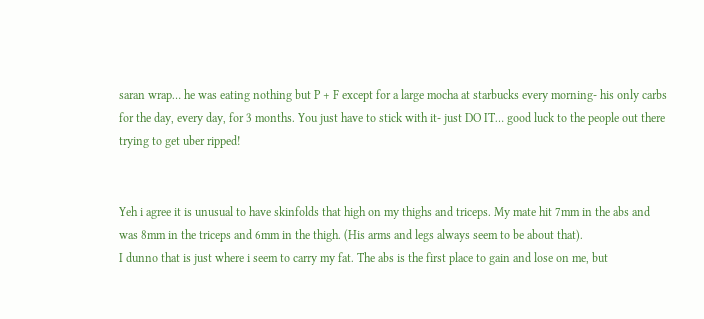saran wrap… he was eating nothing but P + F except for a large mocha at starbucks every morning- his only carbs for the day, every day, for 3 months. You just have to stick with it- just DO IT… good luck to the people out there trying to get uber ripped!


Yeh i agree it is unusual to have skinfolds that high on my thighs and triceps. My mate hit 7mm in the abs and was 8mm in the triceps and 6mm in the thigh. (His arms and legs always seem to be about that).
I dunno that is just where i seem to carry my fat. The abs is the first place to gain and lose on me, but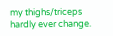my thighs/triceps hardly ever change.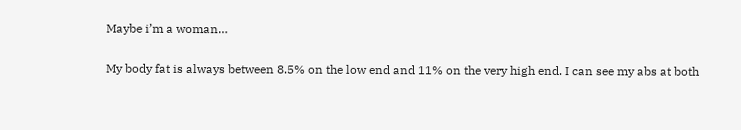Maybe i’m a woman…

My body fat is always between 8.5% on the low end and 11% on the very high end. I can see my abs at both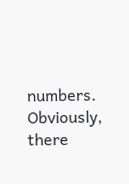numbers. Obviously, there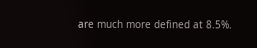are much more defined at 8.5%.